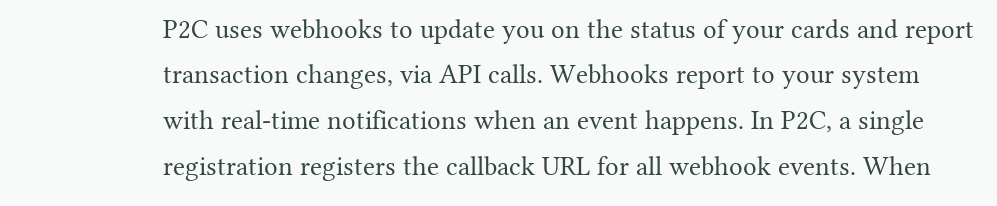P2C uses webhooks to update you on the status of your cards and report transaction changes, via API calls. Webhooks report to your system with real-time notifications when an event happens. In P2C, a single registration registers the callback URL for all webhook events. When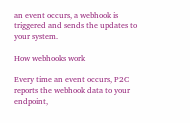an event occurs, a webhook is triggered and sends the updates to your system.

How webhooks work

Every time an event occurs, P2C reports the webhook data to your endpoint,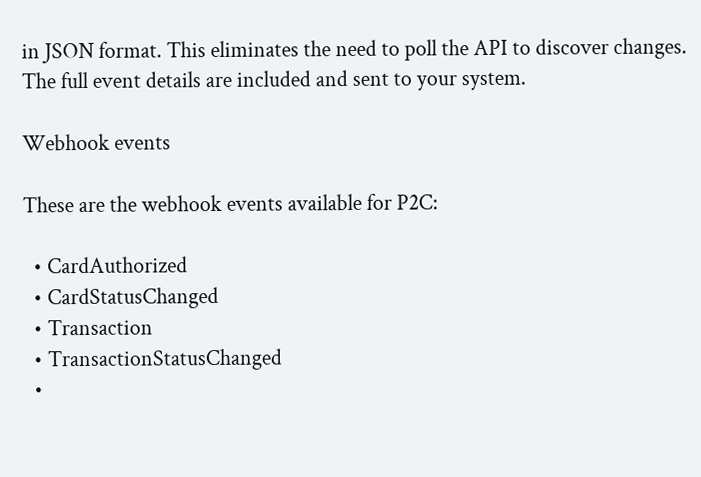in JSON format. This eliminates the need to poll the API to discover changes. The full event details are included and sent to your system.

Webhook events

These are the webhook events available for P2C:

  • CardAuthorized
  • CardStatusChanged
  • Transaction
  • TransactionStatusChanged
  •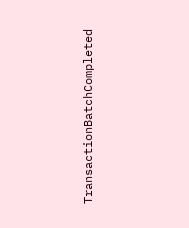TransactionBatchCompleted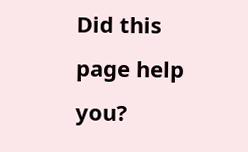Did this page help you?